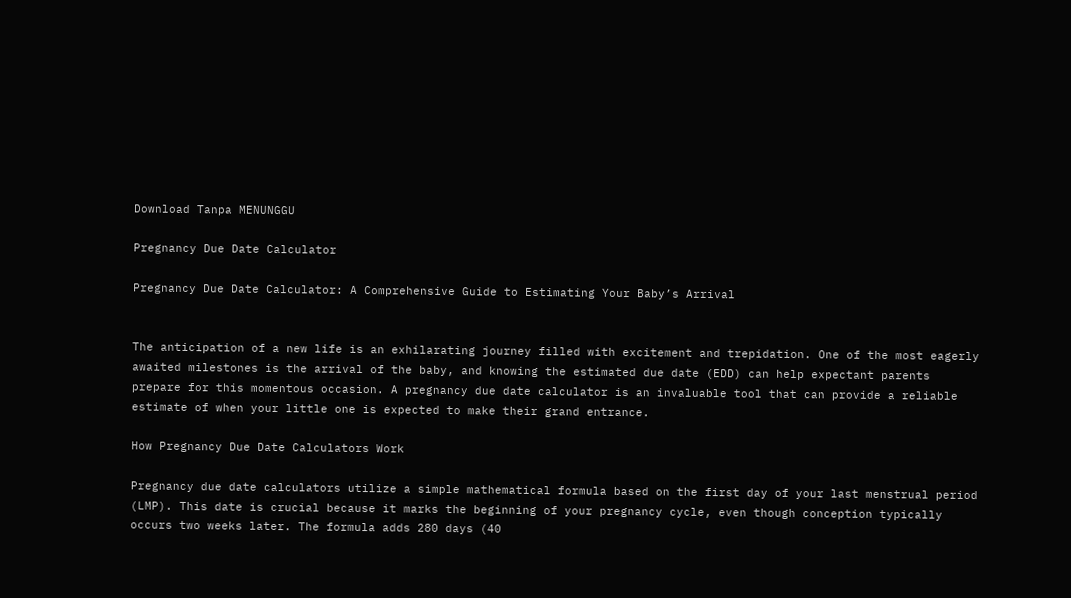Download Tanpa MENUNGGU

Pregnancy Due Date Calculator

Pregnancy Due Date Calculator: A Comprehensive Guide to Estimating Your Baby’s Arrival


The anticipation of a new life is an exhilarating journey filled with excitement and trepidation. One of the most eagerly awaited milestones is the arrival of the baby, and knowing the estimated due date (EDD) can help expectant parents prepare for this momentous occasion. A pregnancy due date calculator is an invaluable tool that can provide a reliable estimate of when your little one is expected to make their grand entrance.

How Pregnancy Due Date Calculators Work

Pregnancy due date calculators utilize a simple mathematical formula based on the first day of your last menstrual period (LMP). This date is crucial because it marks the beginning of your pregnancy cycle, even though conception typically occurs two weeks later. The formula adds 280 days (40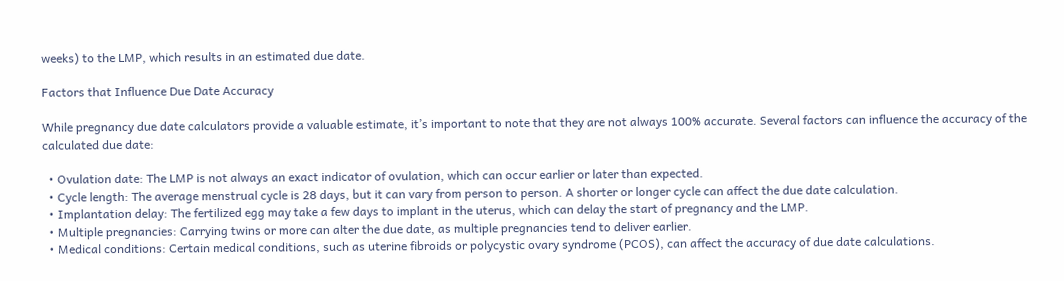weeks) to the LMP, which results in an estimated due date.

Factors that Influence Due Date Accuracy

While pregnancy due date calculators provide a valuable estimate, it’s important to note that they are not always 100% accurate. Several factors can influence the accuracy of the calculated due date:

  • Ovulation date: The LMP is not always an exact indicator of ovulation, which can occur earlier or later than expected.
  • Cycle length: The average menstrual cycle is 28 days, but it can vary from person to person. A shorter or longer cycle can affect the due date calculation.
  • Implantation delay: The fertilized egg may take a few days to implant in the uterus, which can delay the start of pregnancy and the LMP.
  • Multiple pregnancies: Carrying twins or more can alter the due date, as multiple pregnancies tend to deliver earlier.
  • Medical conditions: Certain medical conditions, such as uterine fibroids or polycystic ovary syndrome (PCOS), can affect the accuracy of due date calculations.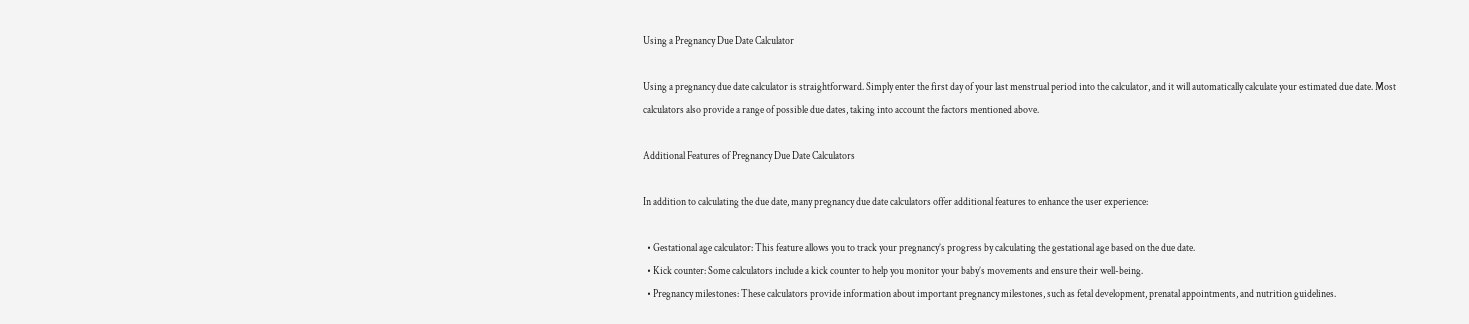Using a Pregnancy Due Date Calculator

Using a pregnancy due date calculator is straightforward. Simply enter the first day of your last menstrual period into the calculator, and it will automatically calculate your estimated due date. Most calculators also provide a range of possible due dates, taking into account the factors mentioned above.

Additional Features of Pregnancy Due Date Calculators

In addition to calculating the due date, many pregnancy due date calculators offer additional features to enhance the user experience:

  • Gestational age calculator: This feature allows you to track your pregnancy’s progress by calculating the gestational age based on the due date.
  • Kick counter: Some calculators include a kick counter to help you monitor your baby’s movements and ensure their well-being.
  • Pregnancy milestones: These calculators provide information about important pregnancy milestones, such as fetal development, prenatal appointments, and nutrition guidelines.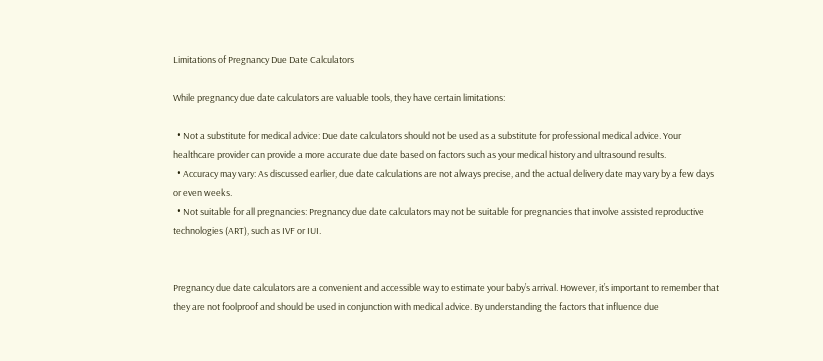Limitations of Pregnancy Due Date Calculators

While pregnancy due date calculators are valuable tools, they have certain limitations:

  • Not a substitute for medical advice: Due date calculators should not be used as a substitute for professional medical advice. Your healthcare provider can provide a more accurate due date based on factors such as your medical history and ultrasound results.
  • Accuracy may vary: As discussed earlier, due date calculations are not always precise, and the actual delivery date may vary by a few days or even weeks.
  • Not suitable for all pregnancies: Pregnancy due date calculators may not be suitable for pregnancies that involve assisted reproductive technologies (ART), such as IVF or IUI.


Pregnancy due date calculators are a convenient and accessible way to estimate your baby’s arrival. However, it’s important to remember that they are not foolproof and should be used in conjunction with medical advice. By understanding the factors that influence due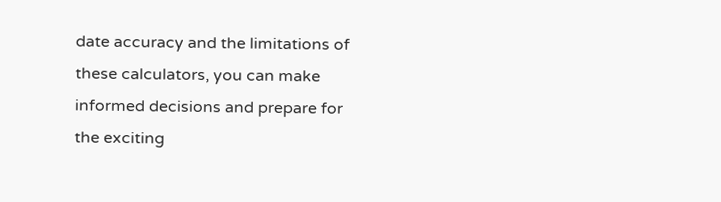date accuracy and the limitations of these calculators, you can make informed decisions and prepare for the exciting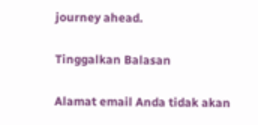journey ahead.

Tinggalkan Balasan

Alamat email Anda tidak akan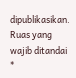dipublikasikan. Ruas yang wajib ditandai *